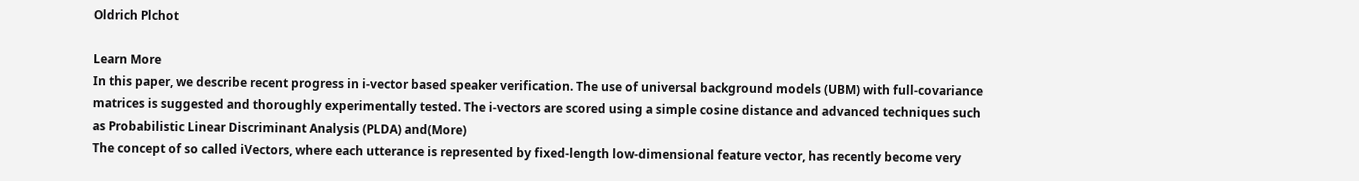Oldrich Plchot

Learn More
In this paper, we describe recent progress in i-vector based speaker verification. The use of universal background models (UBM) with full-covariance matrices is suggested and thoroughly experimentally tested. The i-vectors are scored using a simple cosine distance and advanced techniques such as Probabilistic Linear Discriminant Analysis (PLDA) and(More)
The concept of so called iVectors, where each utterance is represented by fixed-length low-dimensional feature vector, has recently become very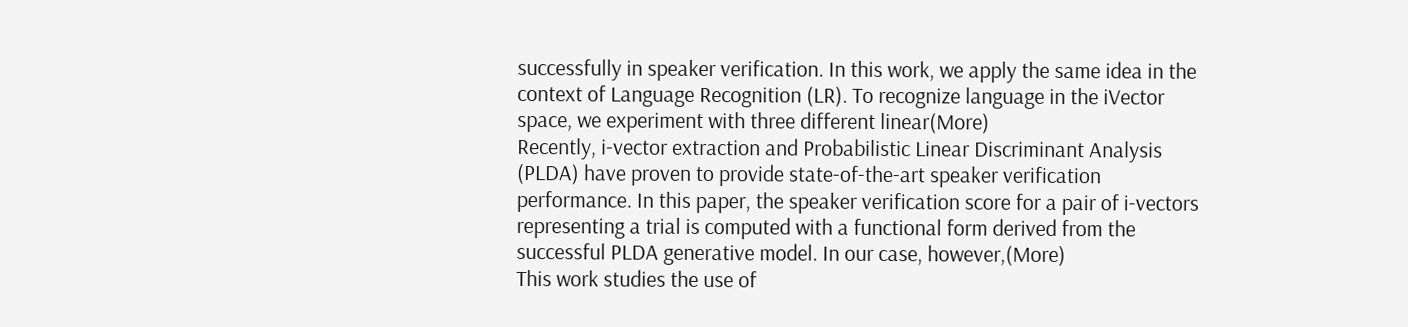successfully in speaker verification. In this work, we apply the same idea in the context of Language Recognition (LR). To recognize language in the iVector space, we experiment with three different linear(More)
Recently, i-vector extraction and Probabilistic Linear Discriminant Analysis (PLDA) have proven to provide state-of-the-art speaker verification performance. In this paper, the speaker verification score for a pair of i-vectors representing a trial is computed with a functional form derived from the successful PLDA generative model. In our case, however,(More)
This work studies the use of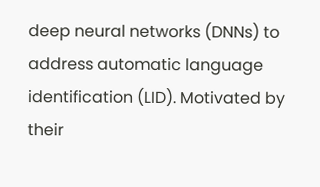deep neural networks (DNNs) to address automatic language identification (LID). Motivated by their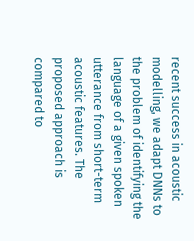recent success in acoustic modelling, we adapt DNNs to the problem of identifying the language of a given spoken utterance from short-term acoustic features. The proposed approach is compared to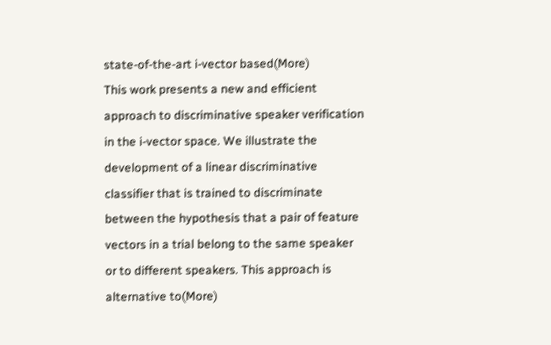state-of-the-art i-vector based(More)
This work presents a new and efficient approach to discriminative speaker verification in the i-vector space. We illustrate the development of a linear discriminative classifier that is trained to discriminate between the hypothesis that a pair of feature vectors in a trial belong to the same speaker or to different speakers. This approach is alternative to(More)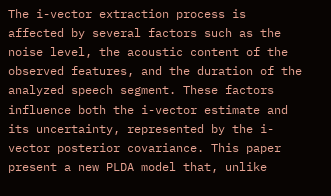The i-vector extraction process is affected by several factors such as the noise level, the acoustic content of the observed features, and the duration of the analyzed speech segment. These factors influence both the i-vector estimate and its uncertainty, represented by the i-vector posterior covariance. This paper present a new PLDA model that, unlike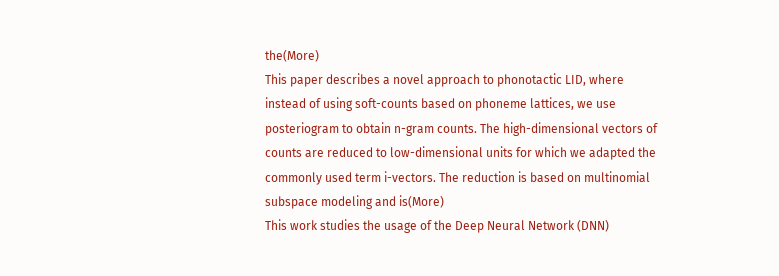the(More)
This paper describes a novel approach to phonotactic LID, where instead of using soft-counts based on phoneme lattices, we use posteriogram to obtain n-gram counts. The high-dimensional vectors of counts are reduced to low-dimensional units for which we adapted the commonly used term i-vectors. The reduction is based on multinomial subspace modeling and is(More)
This work studies the usage of the Deep Neural Network (DNN)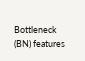Bottleneck (BN) features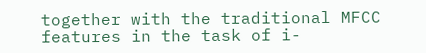together with the traditional MFCC features in the task of i-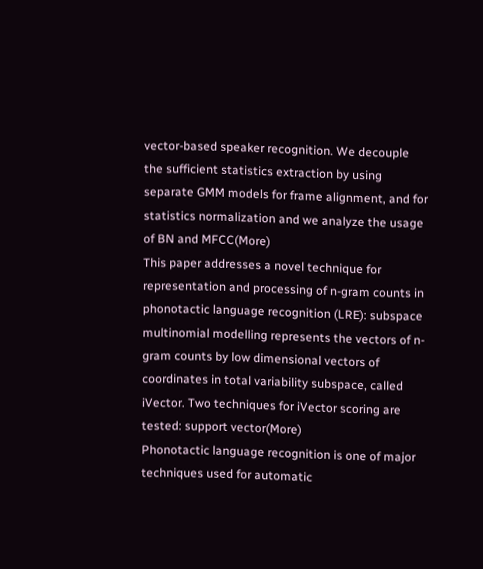vector-based speaker recognition. We decouple the sufficient statistics extraction by using separate GMM models for frame alignment, and for statistics normalization and we analyze the usage of BN and MFCC(More)
This paper addresses a novel technique for representation and processing of n-gram counts in phonotactic language recognition (LRE): subspace multinomial modelling represents the vectors of n-gram counts by low dimensional vectors of coordinates in total variability subspace, called iVector. Two techniques for iVector scoring are tested: support vector(More)
Phonotactic language recognition is one of major techniques used for automatic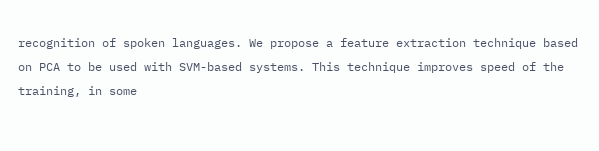recognition of spoken languages. We propose a feature extraction technique based on PCA to be used with SVM-based systems. This technique improves speed of the training, in some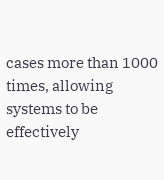cases more than 1000 times, allowing systems to be effectively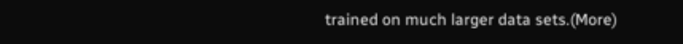trained on much larger data sets.(More)